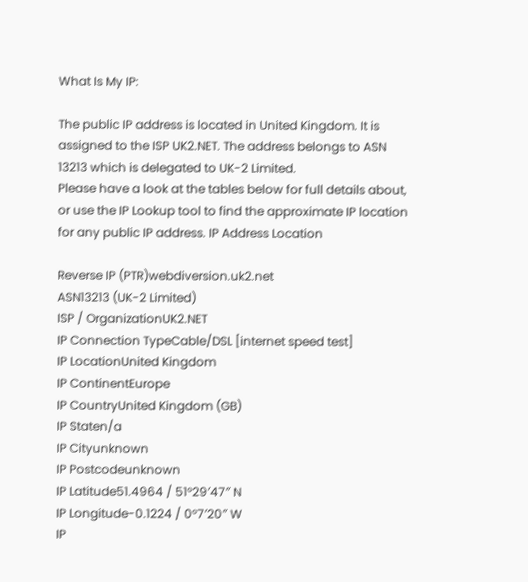What Is My IP:

The public IP address is located in United Kingdom. It is assigned to the ISP UK2.NET. The address belongs to ASN 13213 which is delegated to UK-2 Limited.
Please have a look at the tables below for full details about, or use the IP Lookup tool to find the approximate IP location for any public IP address. IP Address Location

Reverse IP (PTR)webdiversion.uk2.net
ASN13213 (UK-2 Limited)
ISP / OrganizationUK2.NET
IP Connection TypeCable/DSL [internet speed test]
IP LocationUnited Kingdom
IP ContinentEurope
IP CountryUnited Kingdom (GB)
IP Staten/a
IP Cityunknown
IP Postcodeunknown
IP Latitude51.4964 / 51°29′47″ N
IP Longitude-0.1224 / 0°7′20″ W
IP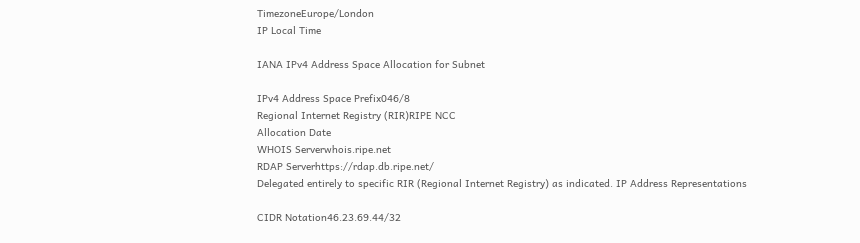TimezoneEurope/London
IP Local Time

IANA IPv4 Address Space Allocation for Subnet

IPv4 Address Space Prefix046/8
Regional Internet Registry (RIR)RIPE NCC
Allocation Date
WHOIS Serverwhois.ripe.net
RDAP Serverhttps://rdap.db.ripe.net/
Delegated entirely to specific RIR (Regional Internet Registry) as indicated. IP Address Representations

CIDR Notation46.23.69.44/32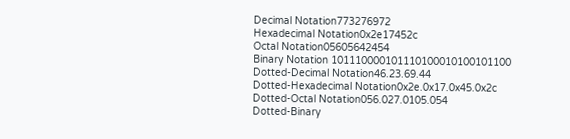Decimal Notation773276972
Hexadecimal Notation0x2e17452c
Octal Notation05605642454
Binary Notation 101110000101110100010100101100
Dotted-Decimal Notation46.23.69.44
Dotted-Hexadecimal Notation0x2e.0x17.0x45.0x2c
Dotted-Octal Notation056.027.0105.054
Dotted-Binary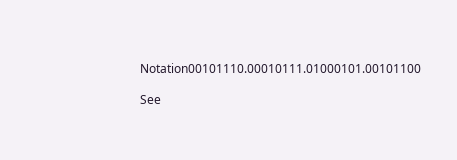Notation00101110.00010111.01000101.00101100

See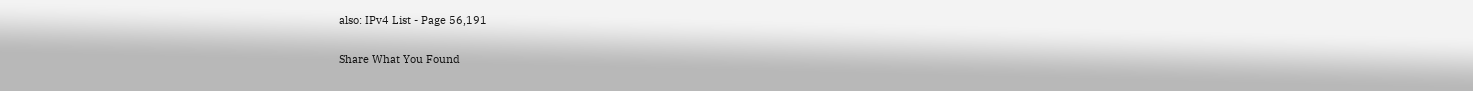also: IPv4 List - Page 56,191

Share What You Found